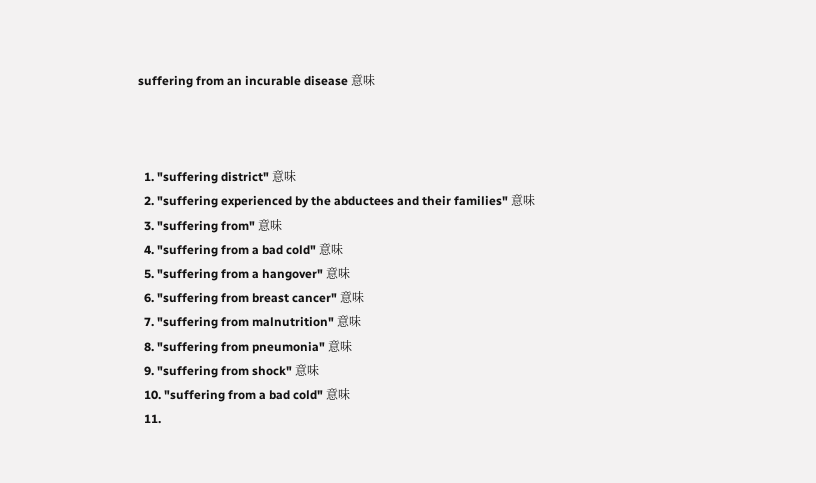suffering from an incurable disease 意味



  1. "suffering district" 意味
  2. "suffering experienced by the abductees and their families" 意味
  3. "suffering from" 意味
  4. "suffering from a bad cold" 意味
  5. "suffering from a hangover" 意味
  6. "suffering from breast cancer" 意味
  7. "suffering from malnutrition" 意味
  8. "suffering from pneumonia" 意味
  9. "suffering from shock" 意味
  10. "suffering from a bad cold" 意味
  11.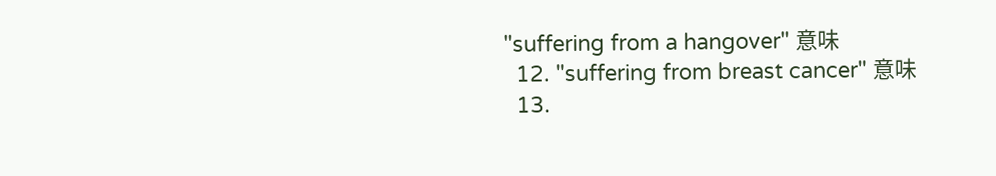"suffering from a hangover" 意味
  12. "suffering from breast cancer" 意味
  13.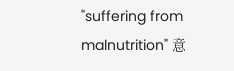"suffering from malnutrition" 意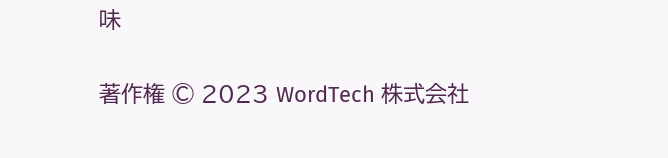味

著作権 © 2023 WordTech 株式会社